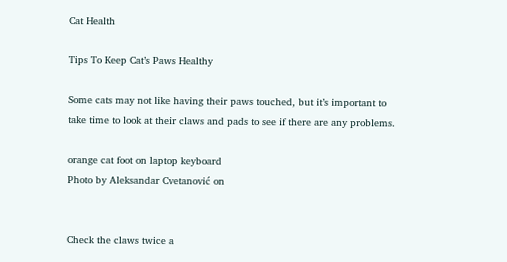Cat Health

Tips To Keep Cat’s Paws Healthy

Some cats may not like having their paws touched, but it’s important to take time to look at their claws and pads to see if there are any problems.

orange cat foot on laptop keyboard
Photo by Aleksandar Cvetanović on


Check the claws twice a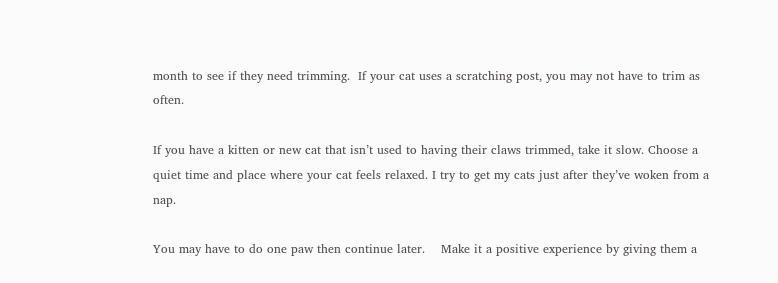month to see if they need trimming.  If your cat uses a scratching post, you may not have to trim as often.

If you have a kitten or new cat that isn’t used to having their claws trimmed, take it slow. Choose a quiet time and place where your cat feels relaxed. I try to get my cats just after they’ve woken from a nap.

You may have to do one paw then continue later.    Make it a positive experience by giving them a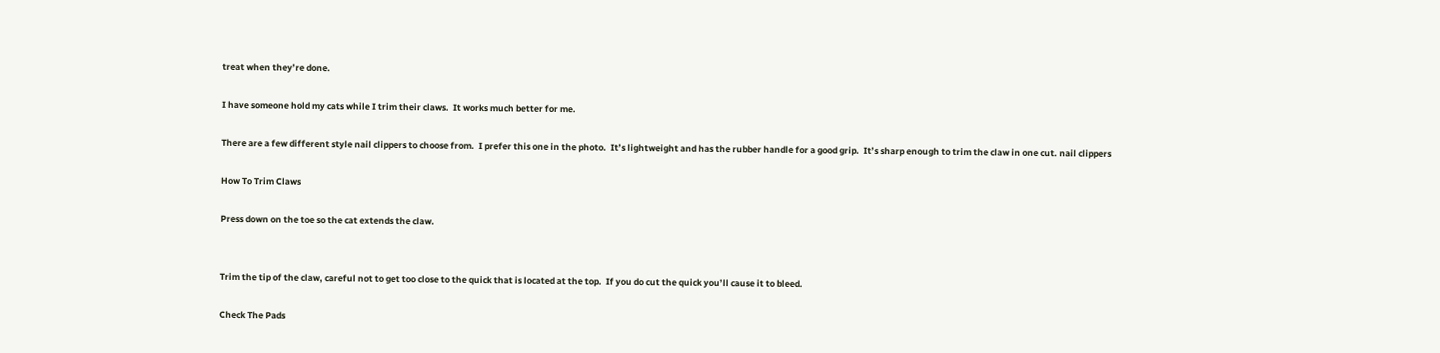treat when they’re done.

I have someone hold my cats while I trim their claws.  It works much better for me.

There are a few different style nail clippers to choose from.  I prefer this one in the photo.  It’s lightweight and has the rubber handle for a good grip.  It’s sharp enough to trim the claw in one cut. nail clippers

How To Trim Claws

Press down on the toe so the cat extends the claw.


Trim the tip of the claw, careful not to get too close to the quick that is located at the top.  If you do cut the quick you’ll cause it to bleed.

Check The Pads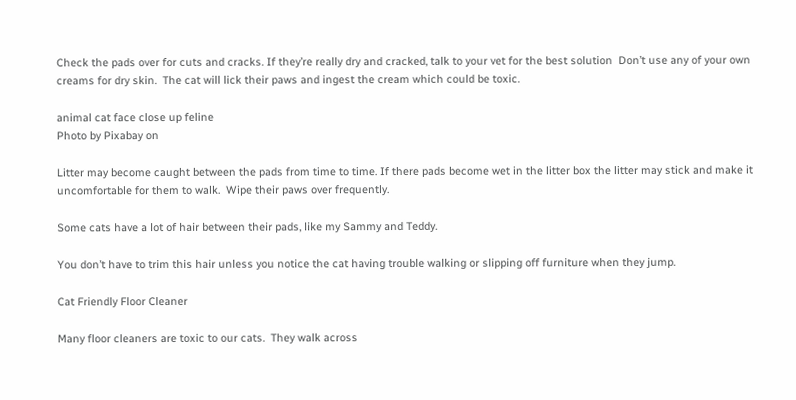Check the pads over for cuts and cracks. If they’re really dry and cracked, talk to your vet for the best solution  Don’t use any of your own creams for dry skin.  The cat will lick their paws and ingest the cream which could be toxic.

animal cat face close up feline
Photo by Pixabay on

Litter may become caught between the pads from time to time. If there pads become wet in the litter box the litter may stick and make it uncomfortable for them to walk.  Wipe their paws over frequently.

Some cats have a lot of hair between their pads, like my Sammy and Teddy.

You don’t have to trim this hair unless you notice the cat having trouble walking or slipping off furniture when they jump.

Cat Friendly Floor Cleaner

Many floor cleaners are toxic to our cats.  They walk across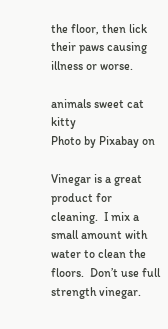the floor, then lick their paws causing illness or worse.

animals sweet cat kitty
Photo by Pixabay on

Vinegar is a great product for cleaning.  I mix a small amount with water to clean the floors.  Don’t use full strength vinegar.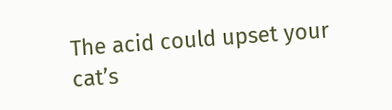The acid could upset your cat’s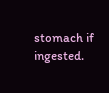stomach if ingested.